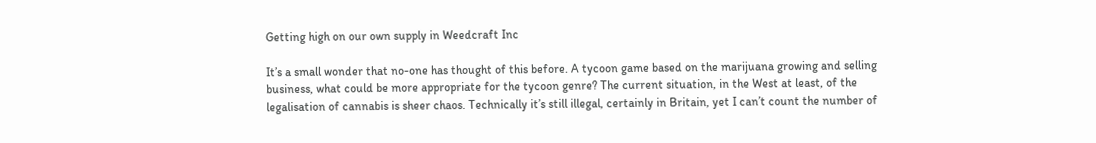Getting high on our own supply in Weedcraft Inc

It’s a small wonder that no-one has thought of this before. A tycoon game based on the marijuana growing and selling business, what could be more appropriate for the tycoon genre? The current situation, in the West at least, of the legalisation of cannabis is sheer chaos. Technically it’s still illegal, certainly in Britain, yet I can’t count the number of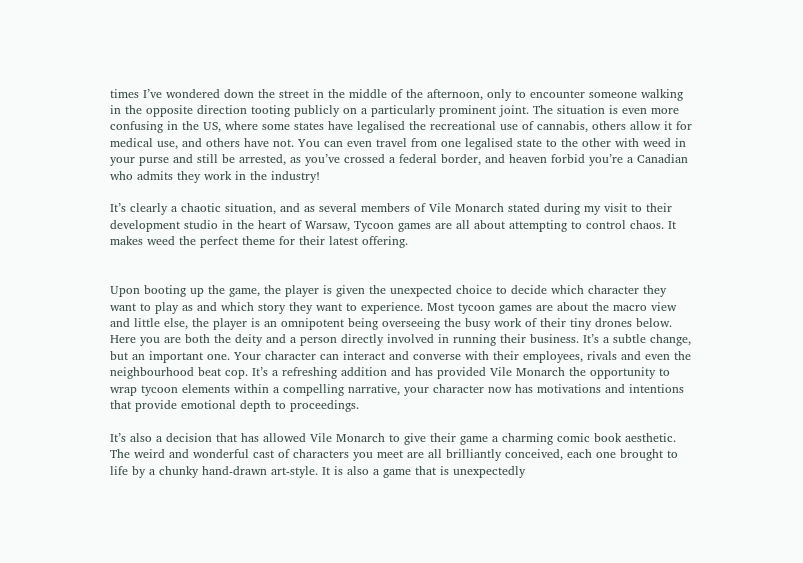times I’ve wondered down the street in the middle of the afternoon, only to encounter someone walking in the opposite direction tooting publicly on a particularly prominent joint. The situation is even more confusing in the US, where some states have legalised the recreational use of cannabis, others allow it for medical use, and others have not. You can even travel from one legalised state to the other with weed in your purse and still be arrested, as you’ve crossed a federal border, and heaven forbid you’re a Canadian who admits they work in the industry!

It’s clearly a chaotic situation, and as several members of Vile Monarch stated during my visit to their development studio in the heart of Warsaw, Tycoon games are all about attempting to control chaos. It makes weed the perfect theme for their latest offering.


Upon booting up the game, the player is given the unexpected choice to decide which character they want to play as and which story they want to experience. Most tycoon games are about the macro view and little else, the player is an omnipotent being overseeing the busy work of their tiny drones below. Here you are both the deity and a person directly involved in running their business. It’s a subtle change, but an important one. Your character can interact and converse with their employees, rivals and even the neighbourhood beat cop. It’s a refreshing addition and has provided Vile Monarch the opportunity to wrap tycoon elements within a compelling narrative, your character now has motivations and intentions that provide emotional depth to proceedings.

It’s also a decision that has allowed Vile Monarch to give their game a charming comic book aesthetic. The weird and wonderful cast of characters you meet are all brilliantly conceived, each one brought to life by a chunky hand-drawn art-style. It is also a game that is unexpectedly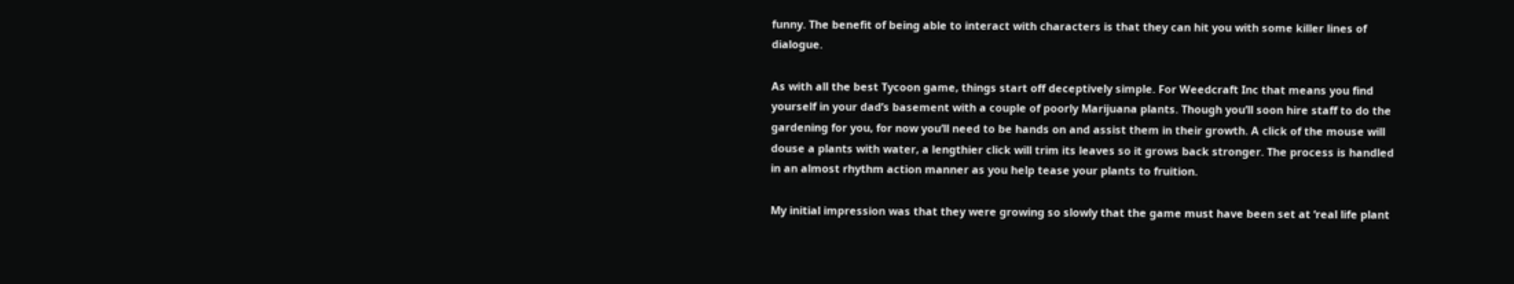funny. The benefit of being able to interact with characters is that they can hit you with some killer lines of dialogue.

As with all the best Tycoon game, things start off deceptively simple. For Weedcraft Inc that means you find yourself in your dad’s basement with a couple of poorly Marijuana plants. Though you’ll soon hire staff to do the gardening for you, for now you’ll need to be hands on and assist them in their growth. A click of the mouse will douse a plants with water, a lengthier click will trim its leaves so it grows back stronger. The process is handled in an almost rhythm action manner as you help tease your plants to fruition.

My initial impression was that they were growing so slowly that the game must have been set at ‘real life plant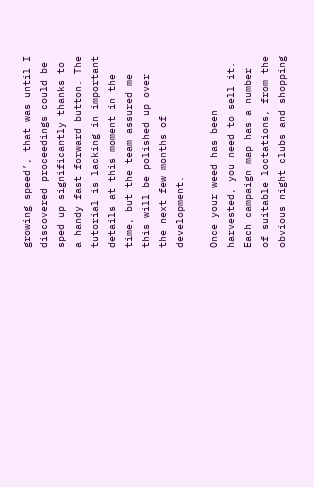growing speed’, that was until I discovered proceedings could be sped up significantly thanks to a handy fast forward button. The tutorial is lacking in important details at this moment in the time, but the team assured me this will be polished up over the next few months of development.

Once your weed has been harvested, you need to sell it. Each campaign map has a number of suitable loctations, from the obvious night clubs and shopping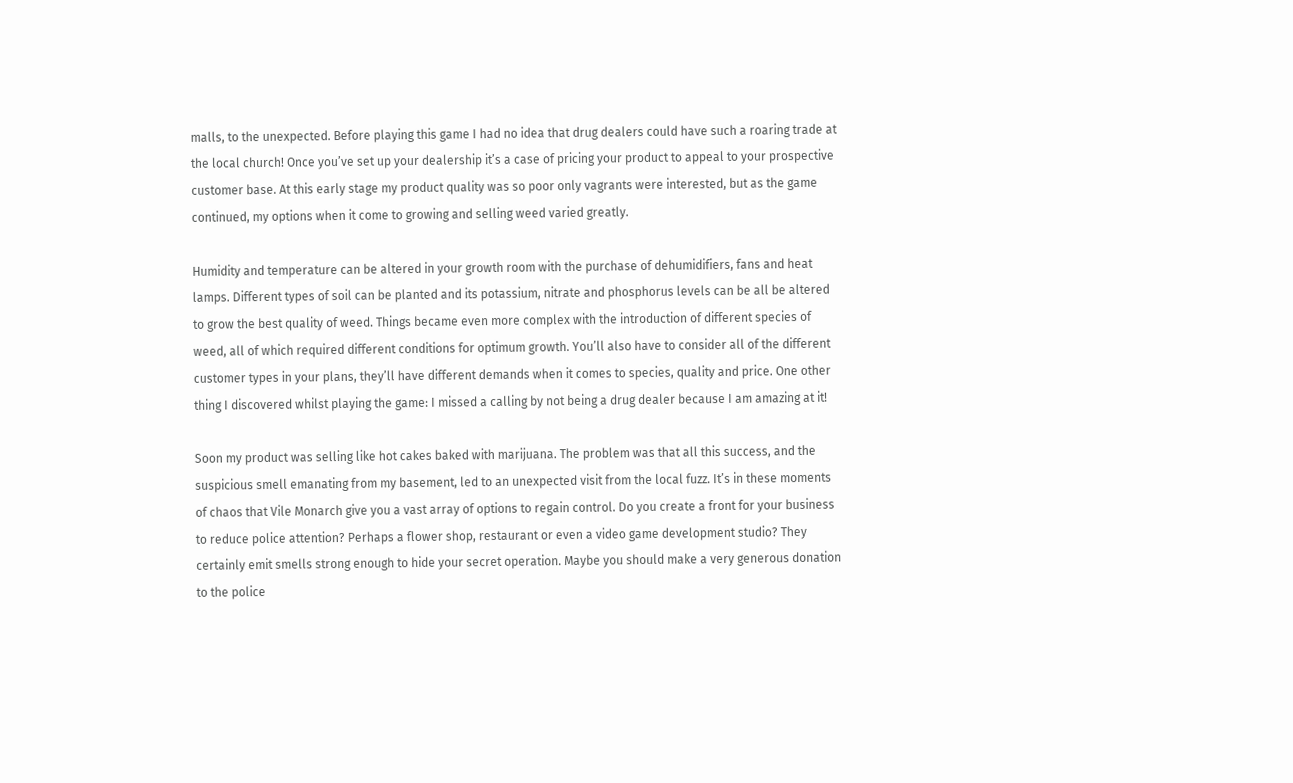malls, to the unexpected. Before playing this game I had no idea that drug dealers could have such a roaring trade at the local church! Once you’ve set up your dealership it’s a case of pricing your product to appeal to your prospective customer base. At this early stage my product quality was so poor only vagrants were interested, but as the game continued, my options when it come to growing and selling weed varied greatly.

Humidity and temperature can be altered in your growth room with the purchase of dehumidifiers, fans and heat lamps. Different types of soil can be planted and its potassium, nitrate and phosphorus levels can be all be altered to grow the best quality of weed. Things became even more complex with the introduction of different species of weed, all of which required different conditions for optimum growth. You’ll also have to consider all of the different customer types in your plans, they’ll have different demands when it comes to species, quality and price. One other thing I discovered whilst playing the game: I missed a calling by not being a drug dealer because I am amazing at it!

Soon my product was selling like hot cakes baked with marijuana. The problem was that all this success, and the suspicious smell emanating from my basement, led to an unexpected visit from the local fuzz. It’s in these moments of chaos that Vile Monarch give you a vast array of options to regain control. Do you create a front for your business to reduce police attention? Perhaps a flower shop, restaurant or even a video game development studio? They certainly emit smells strong enough to hide your secret operation. Maybe you should make a very generous donation to the police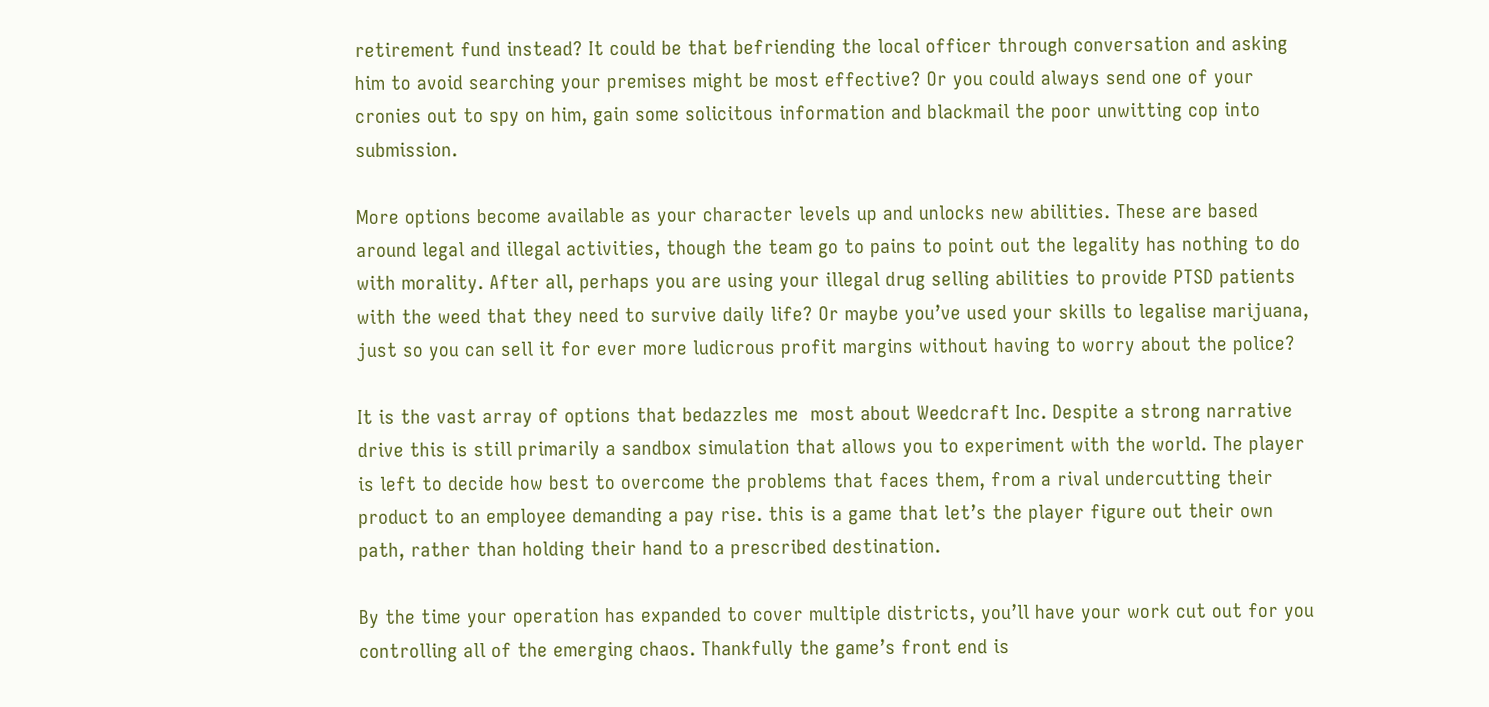retirement fund instead? It could be that befriending the local officer through conversation and asking him to avoid searching your premises might be most effective? Or you could always send one of your cronies out to spy on him, gain some solicitous information and blackmail the poor unwitting cop into submission.

More options become available as your character levels up and unlocks new abilities. These are based around legal and illegal activities, though the team go to pains to point out the legality has nothing to do with morality. After all, perhaps you are using your illegal drug selling abilities to provide PTSD patients with the weed that they need to survive daily life? Or maybe you’ve used your skills to legalise marijuana, just so you can sell it for ever more ludicrous profit margins without having to worry about the police?

It is the vast array of options that bedazzles me  most about Weedcraft Inc. Despite a strong narrative drive this is still primarily a sandbox simulation that allows you to experiment with the world. The player is left to decide how best to overcome the problems that faces them, from a rival undercutting their product to an employee demanding a pay rise. this is a game that let’s the player figure out their own path, rather than holding their hand to a prescribed destination.

By the time your operation has expanded to cover multiple districts, you’ll have your work cut out for you controlling all of the emerging chaos. Thankfully the game’s front end is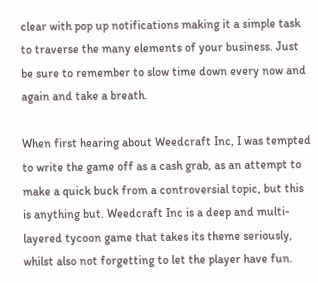clear with pop up notifications making it a simple task to traverse the many elements of your business. Just be sure to remember to slow time down every now and again and take a breath.

When first hearing about Weedcraft Inc, I was tempted to write the game off as a cash grab, as an attempt to make a quick buck from a controversial topic, but this is anything but. Weedcraft Inc is a deep and multi-layered tycoon game that takes its theme seriously, whilst also not forgetting to let the player have fun.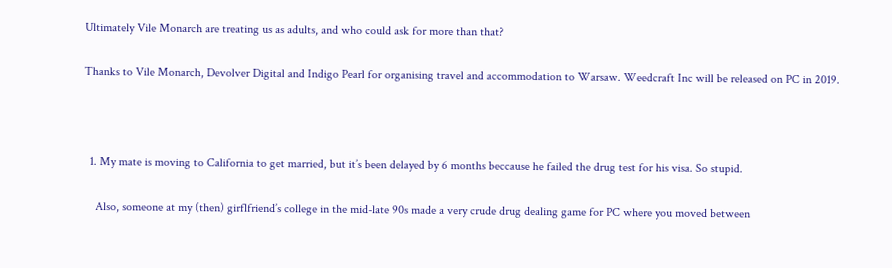Ultimately Vile Monarch are treating us as adults, and who could ask for more than that?

Thanks to Vile Monarch, Devolver Digital and Indigo Pearl for organising travel and accommodation to Warsaw. Weedcraft Inc will be released on PC in 2019.



  1. My mate is moving to California to get married, but it’s been delayed by 6 months beccause he failed the drug test for his visa. So stupid.

    Also, someone at my (then) girflfriend’s college in the mid-late 90s made a very crude drug dealing game for PC where you moved between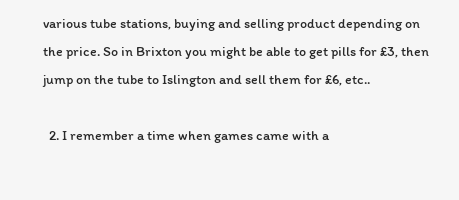various tube stations, buying and selling product depending on the price. So in Brixton you might be able to get pills for £3, then jump on the tube to Islington and sell them for £6, etc..

  2. I remember a time when games came with a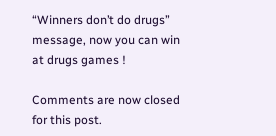“Winners don’t do drugs” message, now you can win at drugs games !

Comments are now closed for this post.